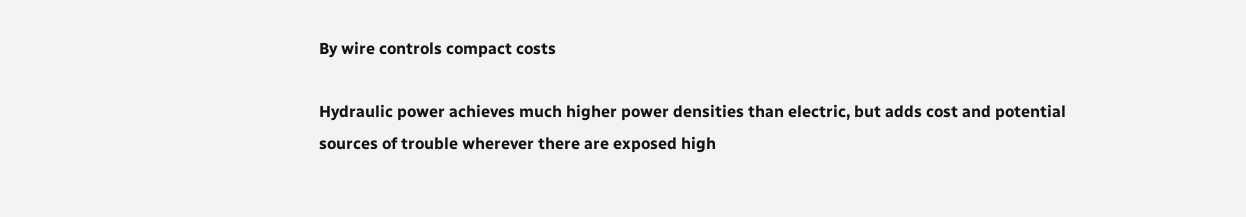By wire controls compact costs

Hydraulic power achieves much higher power densities than electric, but adds cost and potential sources of trouble wherever there are exposed high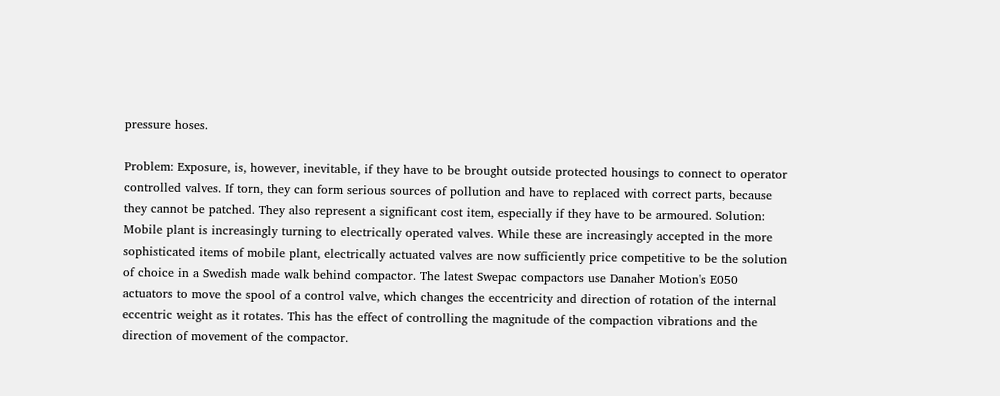pressure hoses.

Problem: Exposure, is, however, inevitable, if they have to be brought outside protected housings to connect to operator controlled valves. If torn, they can form serious sources of pollution and have to replaced with correct parts, because they cannot be patched. They also represent a significant cost item, especially if they have to be armoured. Solution: Mobile plant is increasingly turning to electrically operated valves. While these are increasingly accepted in the more sophisticated items of mobile plant, electrically actuated valves are now sufficiently price competitive to be the solution of choice in a Swedish made walk behind compactor. The latest Swepac compactors use Danaher Motion's E050 actuators to move the spool of a control valve, which changes the eccentricity and direction of rotation of the internal eccentric weight as it rotates. This has the effect of controlling the magnitude of the compaction vibrations and the direction of movement of the compactor.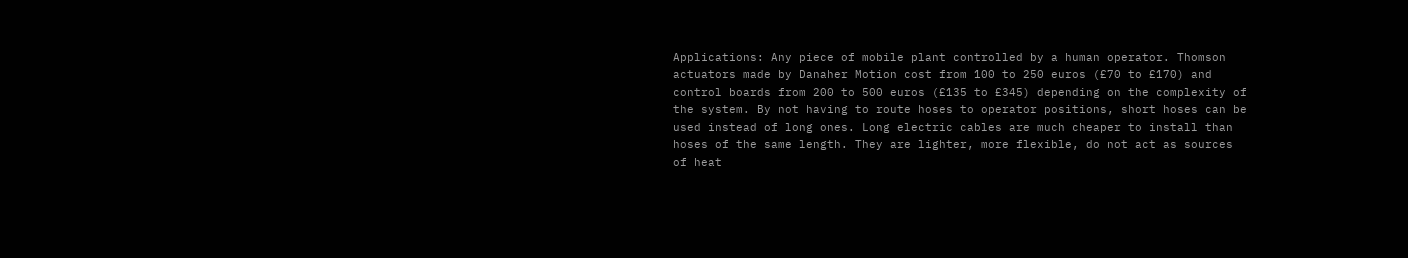Applications: Any piece of mobile plant controlled by a human operator. Thomson actuators made by Danaher Motion cost from 100 to 250 euros (£70 to £170) and control boards from 200 to 500 euros (£135 to £345) depending on the complexity of the system. By not having to route hoses to operator positions, short hoses can be used instead of long ones. Long electric cables are much cheaper to install than hoses of the same length. They are lighter, more flexible, do not act as sources of heat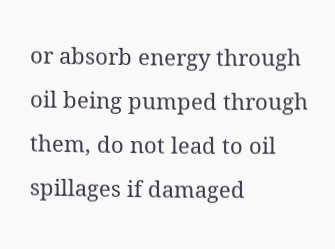or absorb energy through oil being pumped through them, do not lead to oil spillages if damaged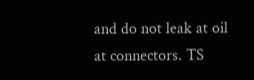and do not leak at oil at connectors. TS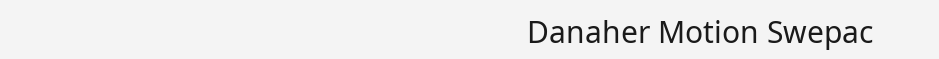Danaher Motion Swepac